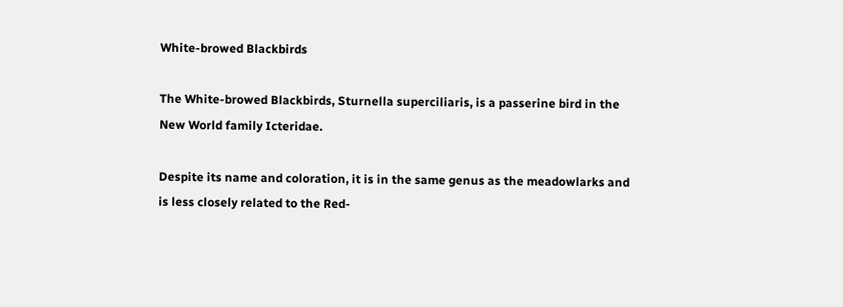White-browed Blackbirds

The White-browed Blackbirds, Sturnella superciliaris, is a passerine bird in the New World family Icteridae.

Despite its name and coloration, it is in the same genus as the meadowlarks and is less closely related to the Red-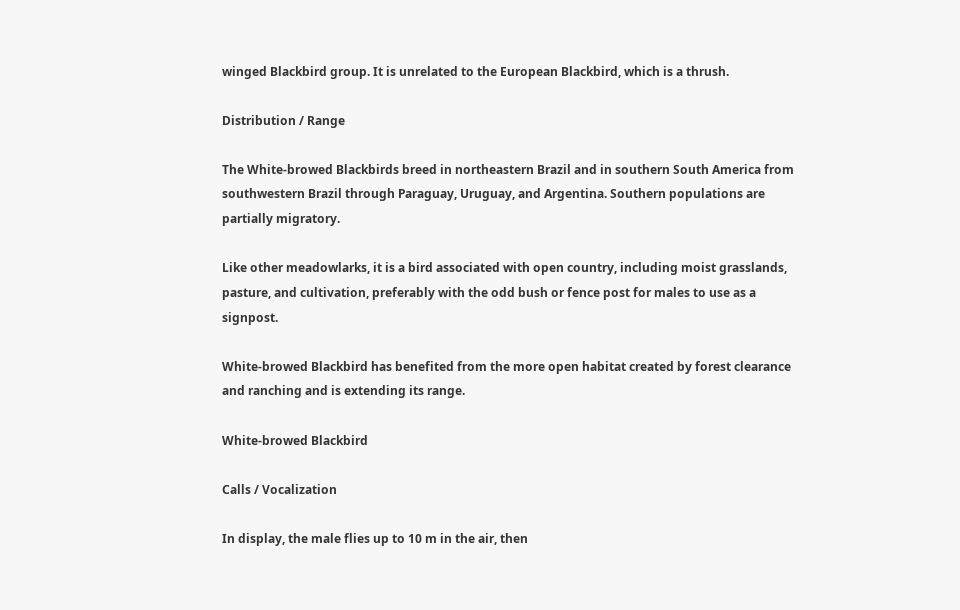winged Blackbird group. It is unrelated to the European Blackbird, which is a thrush.

Distribution / Range

The White-browed Blackbirds breed in northeastern Brazil and in southern South America from southwestern Brazil through Paraguay, Uruguay, and Argentina. Southern populations are partially migratory.

Like other meadowlarks, it is a bird associated with open country, including moist grasslands, pasture, and cultivation, preferably with the odd bush or fence post for males to use as a signpost.

White-browed Blackbird has benefited from the more open habitat created by forest clearance and ranching and is extending its range.

White-browed Blackbird

Calls / Vocalization

In display, the male flies up to 10 m in the air, then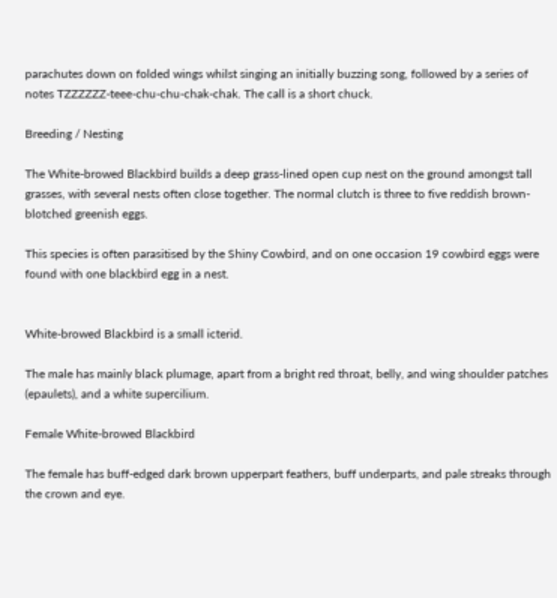parachutes down on folded wings whilst singing an initially buzzing song, followed by a series of notes TZZZZZZ-teee-chu-chu-chak-chak. The call is a short chuck.

Breeding / Nesting

The White-browed Blackbird builds a deep grass-lined open cup nest on the ground amongst tall grasses, with several nests often close together. The normal clutch is three to five reddish brown-blotched greenish eggs.

This species is often parasitised by the Shiny Cowbird, and on one occasion 19 cowbird eggs were found with one blackbird egg in a nest.


White-browed Blackbird is a small icterid.

The male has mainly black plumage, apart from a bright red throat, belly, and wing shoulder patches (epaulets), and a white supercilium.

Female White-browed Blackbird

The female has buff-edged dark brown upperpart feathers, buff underparts, and pale streaks through the crown and eye.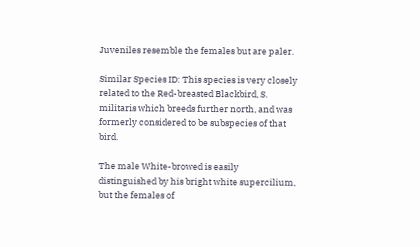Juveniles resemble the females but are paler.

Similar Species ID: This species is very closely related to the Red-breasted Blackbird, S. militaris which breeds further north, and was formerly considered to be subspecies of that bird.

The male White-browed is easily distinguished by his bright white supercilium, but the females of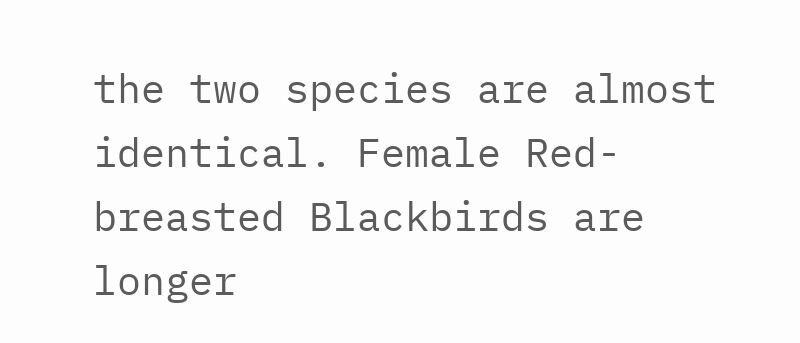the two species are almost identical. Female Red-breasted Blackbirds are longer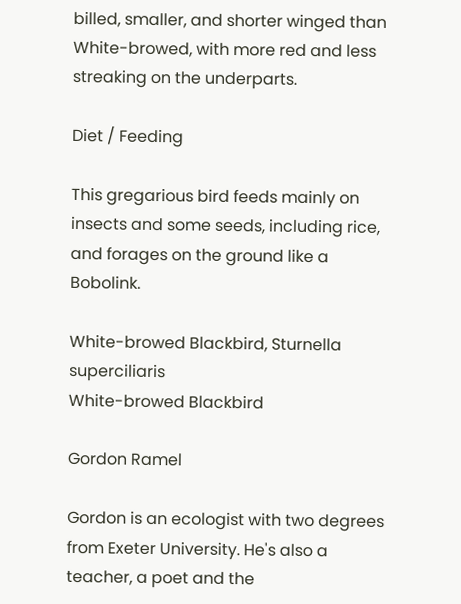billed, smaller, and shorter winged than White-browed, with more red and less streaking on the underparts.

Diet / Feeding

This gregarious bird feeds mainly on insects and some seeds, including rice, and forages on the ground like a Bobolink.

White-browed Blackbird, Sturnella superciliaris
White-browed Blackbird

Gordon Ramel

Gordon is an ecologist with two degrees from Exeter University. He's also a teacher, a poet and the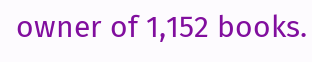owner of 1,152 books.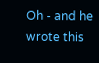Oh - and he wrote this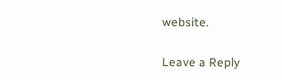website.

Leave a Reply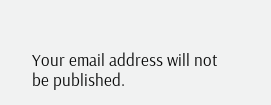Your email address will not be published.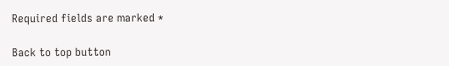Required fields are marked *

Back to top button